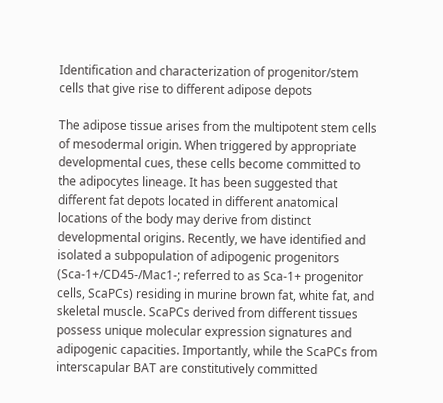Identification and characterization of progenitor/stem cells that give rise to different adipose depots

The adipose tissue arises from the multipotent stem cells of mesodermal origin. When triggered by appropriate developmental cues, these cells become committed to the adipocytes lineage. It has been suggested that different fat depots located in different anatomical locations of the body may derive from distinct developmental origins. Recently, we have identified and isolated a subpopulation of adipogenic progenitors (Sca-1+/CD45-/Mac1-; referred to as Sca-1+ progenitor cells, ScaPCs) residing in murine brown fat, white fat, and skeletal muscle. ScaPCs derived from different tissues possess unique molecular expression signatures and adipogenic capacities. Importantly, while the ScaPCs from interscapular BAT are constitutively committed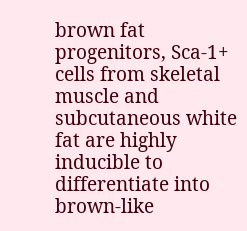brown fat progenitors, Sca-1+ cells from skeletal muscle and subcutaneous white fat are highly inducible to differentiate into brown-like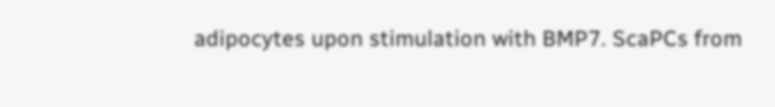adipocytes upon stimulation with BMP7. ScaPCs from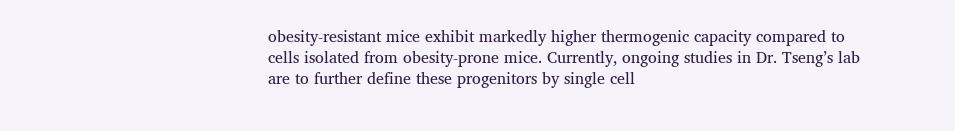obesity-resistant mice exhibit markedly higher thermogenic capacity compared to cells isolated from obesity-prone mice. Currently, ongoing studies in Dr. Tseng’s lab are to further define these progenitors by single cell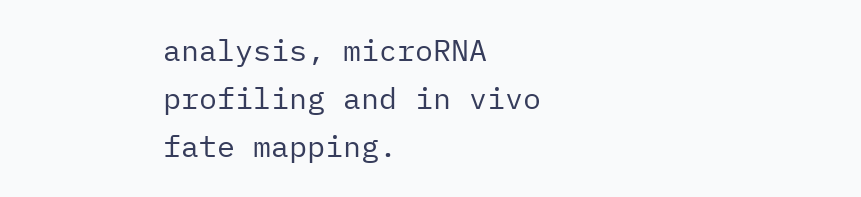analysis, microRNA profiling and in vivo fate mapping.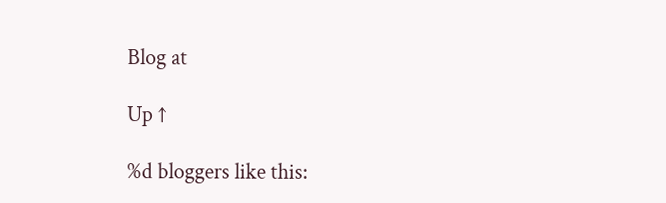Blog at

Up ↑

%d bloggers like this: